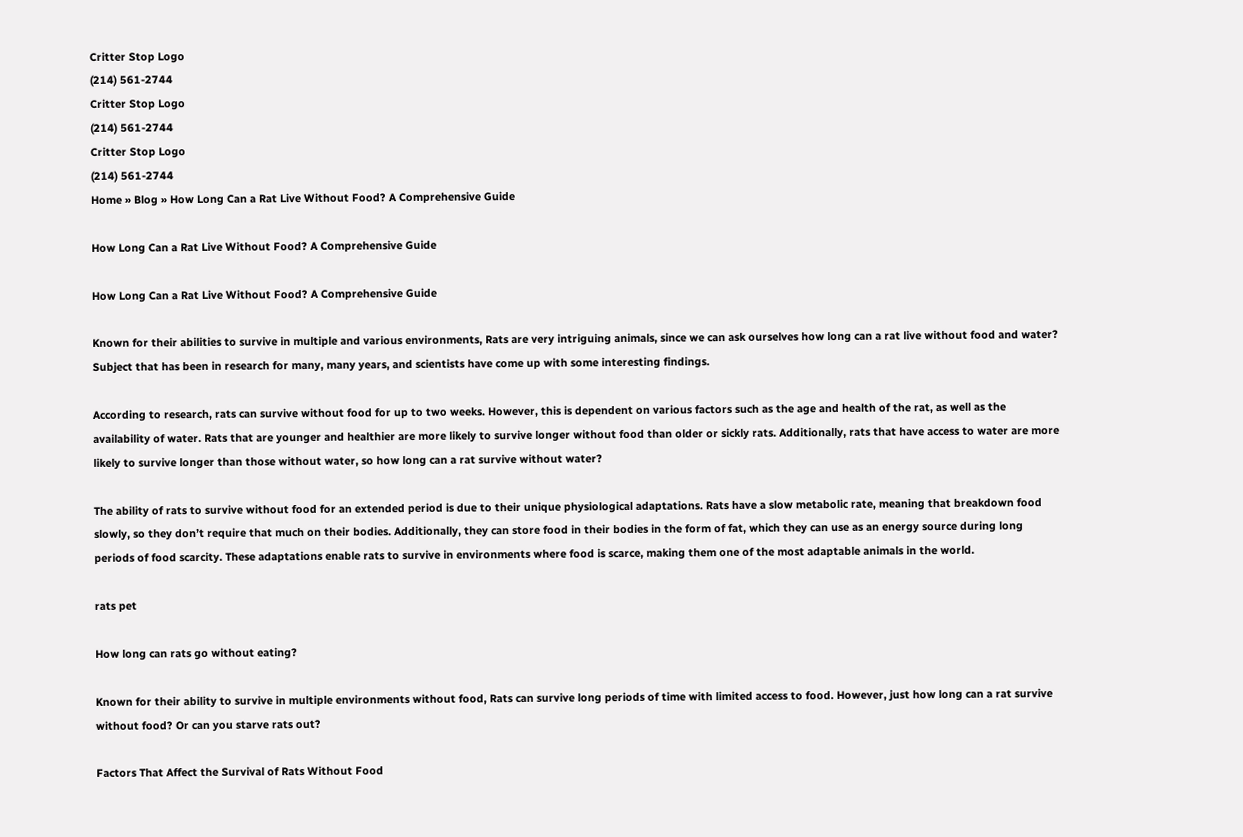Critter Stop Logo
(214) 561-2744
Critter Stop Logo
(214) 561-2744
Critter Stop Logo
(214) 561-2744
Home » Blog » How Long Can a Rat Live Without Food? A Comprehensive Guide

How Long Can a Rat Live Without Food? A Comprehensive Guide

How Long Can a Rat Live Without Food? A Comprehensive Guide

Known for their abilities to survive in multiple and various environments, Rats are very intriguing animals, since we can ask ourselves how long can a rat live without food and water? Subject that has been in research for many, many years, and scientists have come up with some interesting findings.

According to research, rats can survive without food for up to two weeks. However, this is dependent on various factors such as the age and health of the rat, as well as the availability of water. Rats that are younger and healthier are more likely to survive longer without food than older or sickly rats. Additionally, rats that have access to water are more likely to survive longer than those without water, so how long can a rat survive without water?

The ability of rats to survive without food for an extended period is due to their unique physiological adaptations. Rats have a slow metabolic rate, meaning that breakdown food slowly, so they don’t require that much on their bodies. Additionally, they can store food in their bodies in the form of fat, which they can use as an energy source during long periods of food scarcity. These adaptations enable rats to survive in environments where food is scarce, making them one of the most adaptable animals in the world.

rats pet

How long can rats go without eating?

Known for their ability to survive in multiple environments without food, Rats can survive long periods of time with limited access to food. However, just how long can a rat survive without food? Or can you starve rats out?

Factors That Affect the Survival of Rats Without Food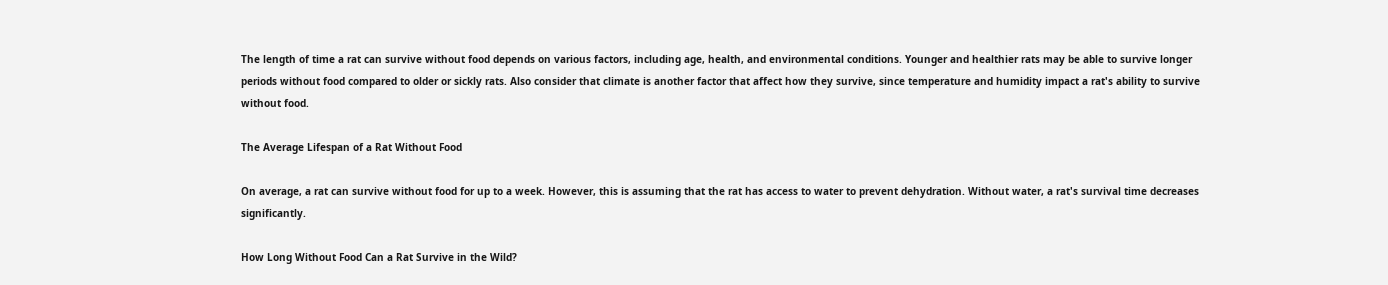The length of time a rat can survive without food depends on various factors, including age, health, and environmental conditions. Younger and healthier rats may be able to survive longer periods without food compared to older or sickly rats. Also consider that climate is another factor that affect how they survive, since temperature and humidity impact a rat's ability to survive without food.

The Average Lifespan of a Rat Without Food

On average, a rat can survive without food for up to a week. However, this is assuming that the rat has access to water to prevent dehydration. Without water, a rat's survival time decreases significantly.

How Long Without Food Can a Rat Survive in the Wild?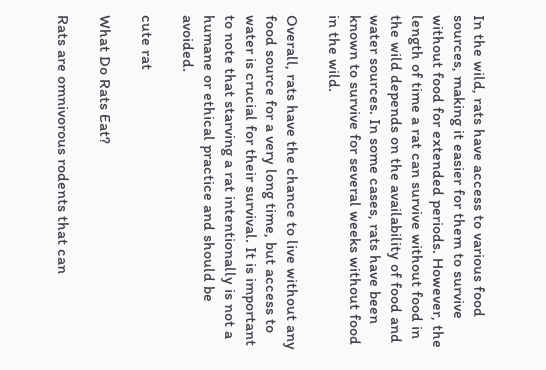In the wild, rats have access to various food sources, making it easier for them to survive without food for extended periods. However, the length of time a rat can survive without food in the wild depends on the availability of food and water sources. In some cases, rats have been known to survive for several weeks without food in the wild.

Overall, rats have the chance to live without any food source for a very long time, but access to water is crucial for their survival. It is important to note that starving a rat intentionally is not a humane or ethical practice and should be avoided.

cute rat

What Do Rats Eat?

Rats are omnivorous rodents that can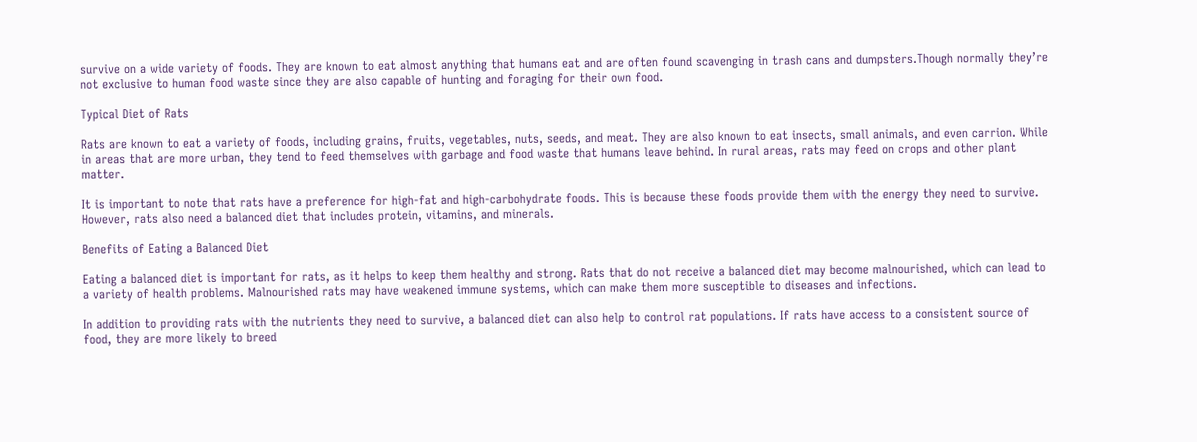survive on a wide variety of foods. They are known to eat almost anything that humans eat and are often found scavenging in trash cans and dumpsters.Though normally they’re not exclusive to human food waste since they are also capable of hunting and foraging for their own food.

Typical Diet of Rats

Rats are known to eat a variety of foods, including grains, fruits, vegetables, nuts, seeds, and meat. They are also known to eat insects, small animals, and even carrion. While in areas that are more urban, they tend to feed themselves with garbage and food waste that humans leave behind. In rural areas, rats may feed on crops and other plant matter.

It is important to note that rats have a preference for high-fat and high-carbohydrate foods. This is because these foods provide them with the energy they need to survive. However, rats also need a balanced diet that includes protein, vitamins, and minerals.

Benefits of Eating a Balanced Diet

Eating a balanced diet is important for rats, as it helps to keep them healthy and strong. Rats that do not receive a balanced diet may become malnourished, which can lead to a variety of health problems. Malnourished rats may have weakened immune systems, which can make them more susceptible to diseases and infections.

In addition to providing rats with the nutrients they need to survive, a balanced diet can also help to control rat populations. If rats have access to a consistent source of food, they are more likely to breed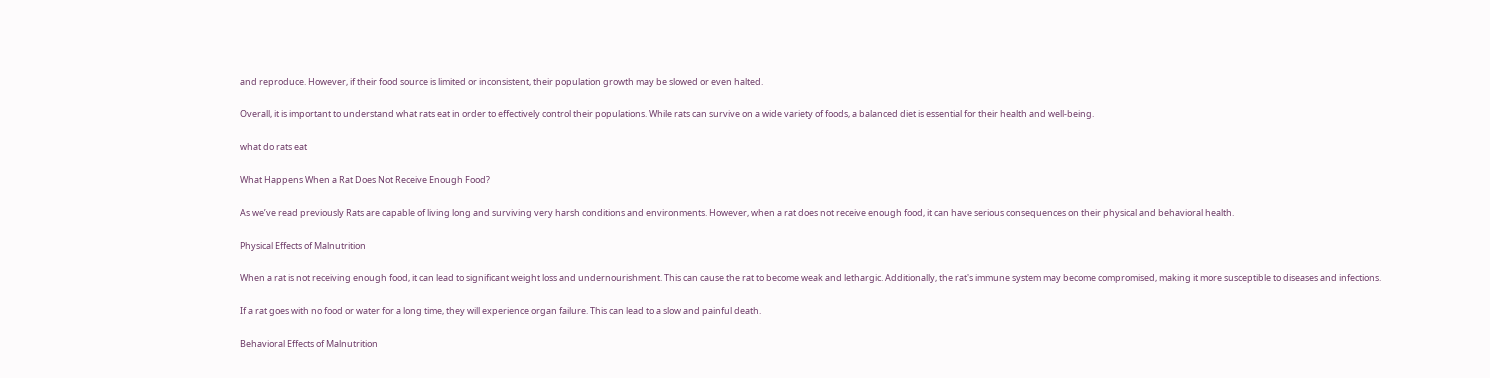and reproduce. However, if their food source is limited or inconsistent, their population growth may be slowed or even halted.

Overall, it is important to understand what rats eat in order to effectively control their populations. While rats can survive on a wide variety of foods, a balanced diet is essential for their health and well-being.

what do rats eat

What Happens When a Rat Does Not Receive Enough Food?

As we’ve read previously Rats are capable of living long and surviving very harsh conditions and environments. However, when a rat does not receive enough food, it can have serious consequences on their physical and behavioral health.

Physical Effects of Malnutrition

When a rat is not receiving enough food, it can lead to significant weight loss and undernourishment. This can cause the rat to become weak and lethargic. Additionally, the rat's immune system may become compromised, making it more susceptible to diseases and infections.

If a rat goes with no food or water for a long time, they will experience organ failure. This can lead to a slow and painful death.

Behavioral Effects of Malnutrition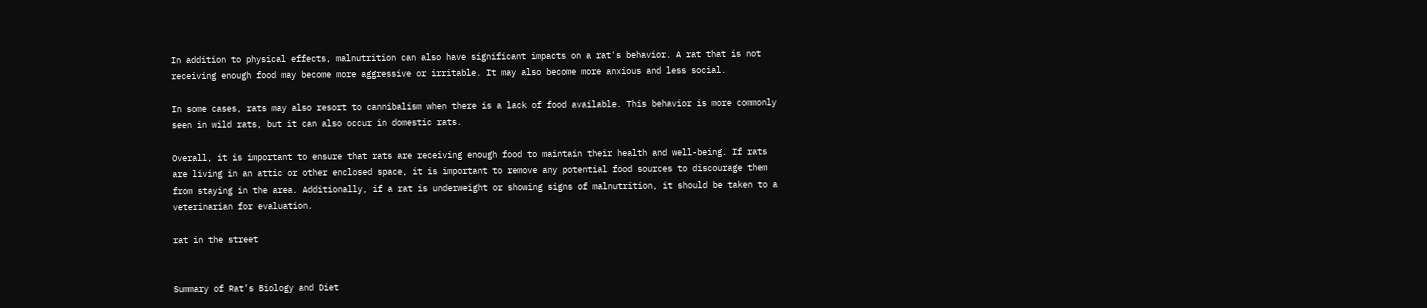In addition to physical effects, malnutrition can also have significant impacts on a rat's behavior. A rat that is not receiving enough food may become more aggressive or irritable. It may also become more anxious and less social.

In some cases, rats may also resort to cannibalism when there is a lack of food available. This behavior is more commonly seen in wild rats, but it can also occur in domestic rats.

Overall, it is important to ensure that rats are receiving enough food to maintain their health and well-being. If rats are living in an attic or other enclosed space, it is important to remove any potential food sources to discourage them from staying in the area. Additionally, if a rat is underweight or showing signs of malnutrition, it should be taken to a veterinarian for evaluation.

rat in the street


Summary of Rat’s Biology and Diet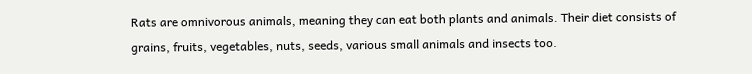Rats are omnivorous animals, meaning they can eat both plants and animals. Their diet consists of grains, fruits, vegetables, nuts, seeds, various small animals and insects too.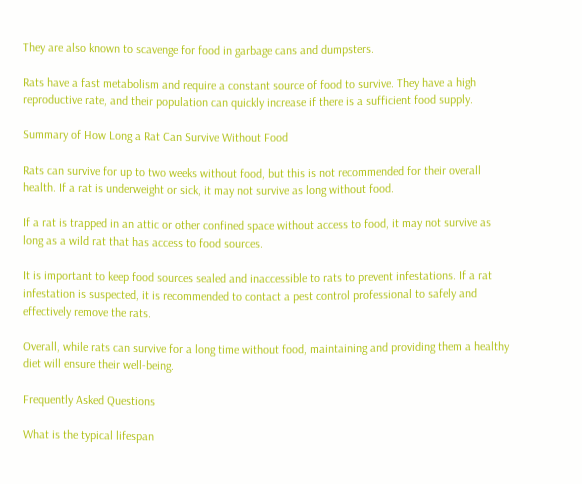They are also known to scavenge for food in garbage cans and dumpsters.

Rats have a fast metabolism and require a constant source of food to survive. They have a high reproductive rate, and their population can quickly increase if there is a sufficient food supply.

Summary of How Long a Rat Can Survive Without Food

Rats can survive for up to two weeks without food, but this is not recommended for their overall health. If a rat is underweight or sick, it may not survive as long without food.

If a rat is trapped in an attic or other confined space without access to food, it may not survive as long as a wild rat that has access to food sources.

It is important to keep food sources sealed and inaccessible to rats to prevent infestations. If a rat infestation is suspected, it is recommended to contact a pest control professional to safely and effectively remove the rats.

Overall, while rats can survive for a long time without food, maintaining and providing them a healthy diet will ensure their well-being.

Frequently Asked Questions

What is the typical lifespan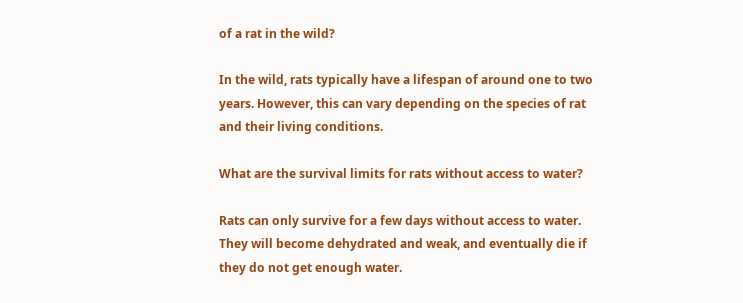of a rat in the wild?

In the wild, rats typically have a lifespan of around one to two years. However, this can vary depending on the species of rat and their living conditions.

What are the survival limits for rats without access to water?

Rats can only survive for a few days without access to water. They will become dehydrated and weak, and eventually die if they do not get enough water.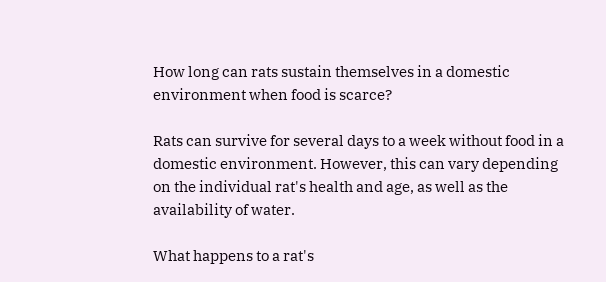How long can rats sustain themselves in a domestic environment when food is scarce?

Rats can survive for several days to a week without food in a domestic environment. However, this can vary depending on the individual rat's health and age, as well as the availability of water.

What happens to a rat's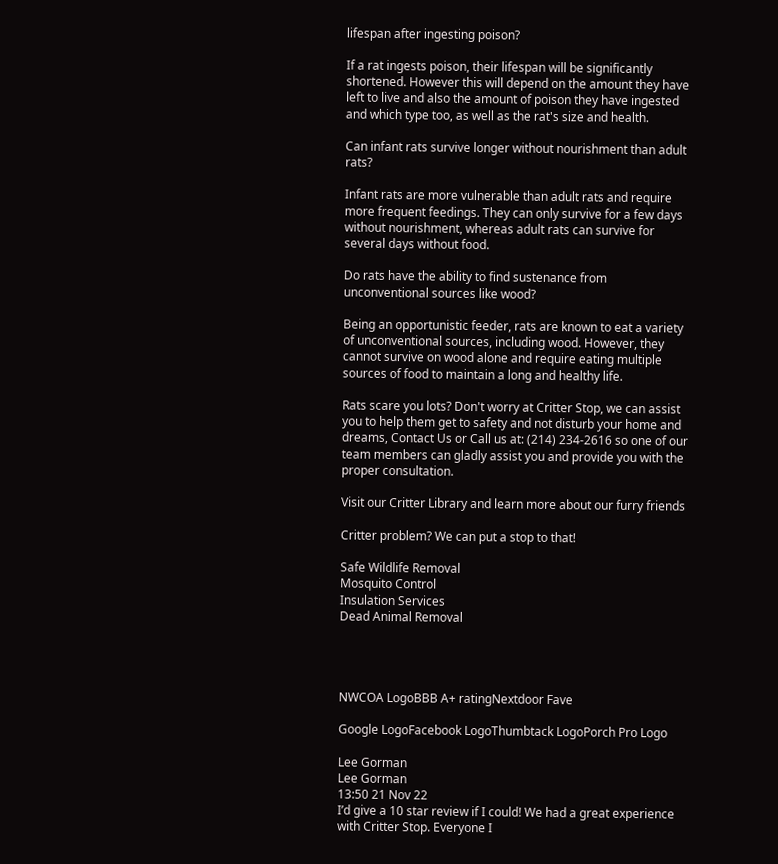lifespan after ingesting poison?

If a rat ingests poison, their lifespan will be significantly shortened. However this will depend on the amount they have left to live and also the amount of poison they have ingested and which type too, as well as the rat's size and health.

Can infant rats survive longer without nourishment than adult rats?

Infant rats are more vulnerable than adult rats and require more frequent feedings. They can only survive for a few days without nourishment, whereas adult rats can survive for several days without food.

Do rats have the ability to find sustenance from unconventional sources like wood?

Being an opportunistic feeder, rats are known to eat a variety of unconventional sources, including wood. However, they cannot survive on wood alone and require eating multiple sources of food to maintain a long and healthy life.

Rats scare you lots? Don't worry at Critter Stop, we can assist you to help them get to safety and not disturb your home and dreams, Contact Us or Call us at: (214) 234-2616 so one of our team members can gladly assist you and provide you with the proper consultation.

Visit our Critter Library and learn more about our furry friends

Critter problem? We can put a stop to that!

Safe Wildlife Removal
Mosquito Control
Insulation Services
Dead Animal Removal




NWCOA LogoBBB A+ ratingNextdoor Fave

Google LogoFacebook LogoThumbtack LogoPorch Pro Logo

Lee Gorman
Lee Gorman
13:50 21 Nov 22
I’d give a 10 star review if I could! We had a great experience with Critter Stop. Everyone I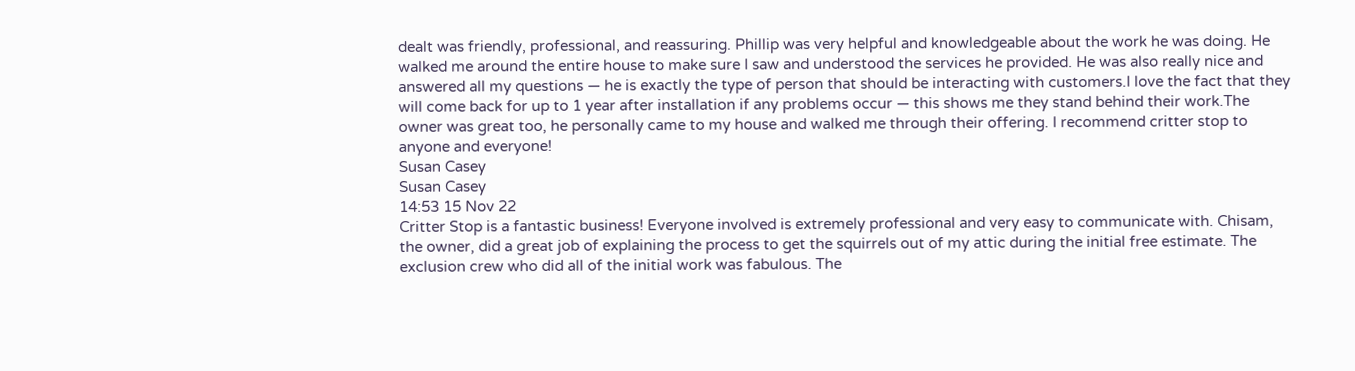dealt was friendly, professional, and reassuring. Phillip was very helpful and knowledgeable about the work he was doing. He walked me around the entire house to make sure I saw and understood the services he provided. He was also really nice and answered all my questions — he is exactly the type of person that should be interacting with customers.I love the fact that they will come back for up to 1 year after installation if any problems occur — this shows me they stand behind their work.The owner was great too, he personally came to my house and walked me through their offering. I recommend critter stop to anyone and everyone!
Susan Casey
Susan Casey
14:53 15 Nov 22
Critter Stop is a fantastic business! Everyone involved is extremely professional and very easy to communicate with. Chisam, the owner, did a great job of explaining the process to get the squirrels out of my attic during the initial free estimate. The exclusion crew who did all of the initial work was fabulous. The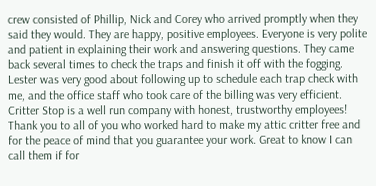crew consisted of Phillip, Nick and Corey who arrived promptly when they said they would. They are happy, positive employees. Everyone is very polite and patient in explaining their work and answering questions. They came back several times to check the traps and finish it off with the fogging. Lester was very good about following up to schedule each trap check with me, and the office staff who took care of the billing was very efficient. Critter Stop is a well run company with honest, trustworthy employees! Thank you to all of you who worked hard to make my attic critter free and for the peace of mind that you guarantee your work. Great to know I can call them if for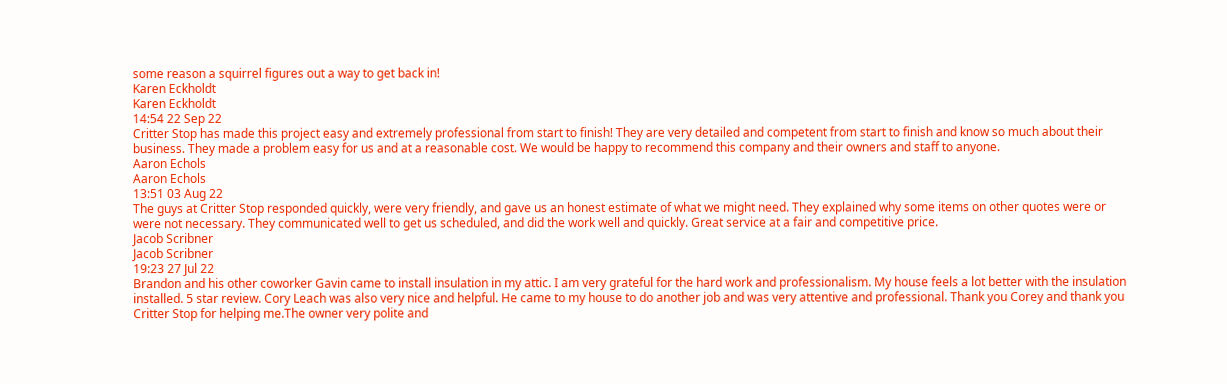some reason a squirrel figures out a way to get back in!
Karen Eckholdt
Karen Eckholdt
14:54 22 Sep 22
Critter Stop has made this project easy and extremely professional from start to finish! They are very detailed and competent from start to finish and know so much about their business. They made a problem easy for us and at a reasonable cost. We would be happy to recommend this company and their owners and staff to anyone.
Aaron Echols
Aaron Echols
13:51 03 Aug 22
The guys at Critter Stop responded quickly, were very friendly, and gave us an honest estimate of what we might need. They explained why some items on other quotes were or were not necessary. They communicated well to get us scheduled, and did the work well and quickly. Great service at a fair and competitive price.
Jacob Scribner
Jacob Scribner
19:23 27 Jul 22
Brandon and his other coworker Gavin came to install insulation in my attic. I am very grateful for the hard work and professionalism. My house feels a lot better with the insulation installed. 5 star review. Cory Leach was also very nice and helpful. He came to my house to do another job and was very attentive and professional. Thank you Corey and thank you Critter Stop for helping me.The owner very polite and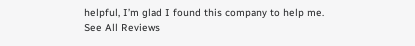helpful, I’m glad I found this company to help me.
See All Reviews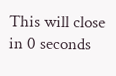This will close in 0 seconds